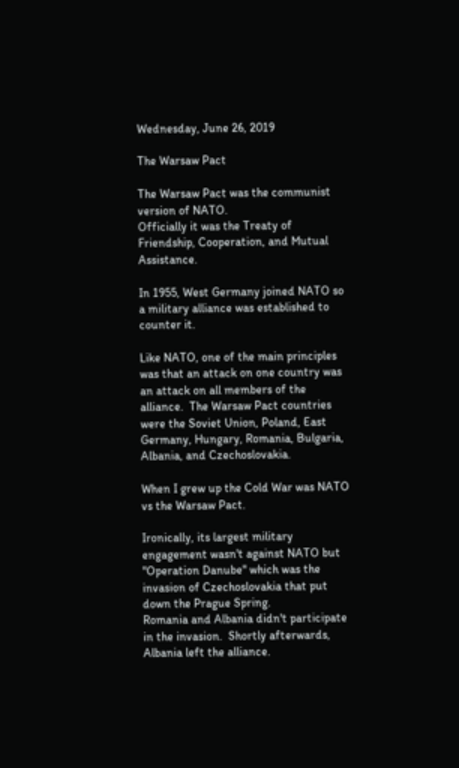Wednesday, June 26, 2019

The Warsaw Pact

The Warsaw Pact was the communist version of NATO.
Officially it was the Treaty of Friendship, Cooperation, and Mutual Assistance.

In 1955, West Germany joined NATO so a military alliance was established to counter it.

Like NATO, one of the main principles was that an attack on one country was an attack on all members of the alliance.  The Warsaw Pact countries were the Soviet Union, Poland, East Germany, Hungary, Romania, Bulgaria, Albania, and Czechoslovakia.

When I grew up the Cold War was NATO vs the Warsaw Pact.

Ironically, its largest military engagement wasn't against NATO but "Operation Danube" which was the invasion of Czechoslovakia that put down the Prague Spring.
Romania and Albania didn't participate in the invasion.  Shortly afterwards, Albania left the alliance.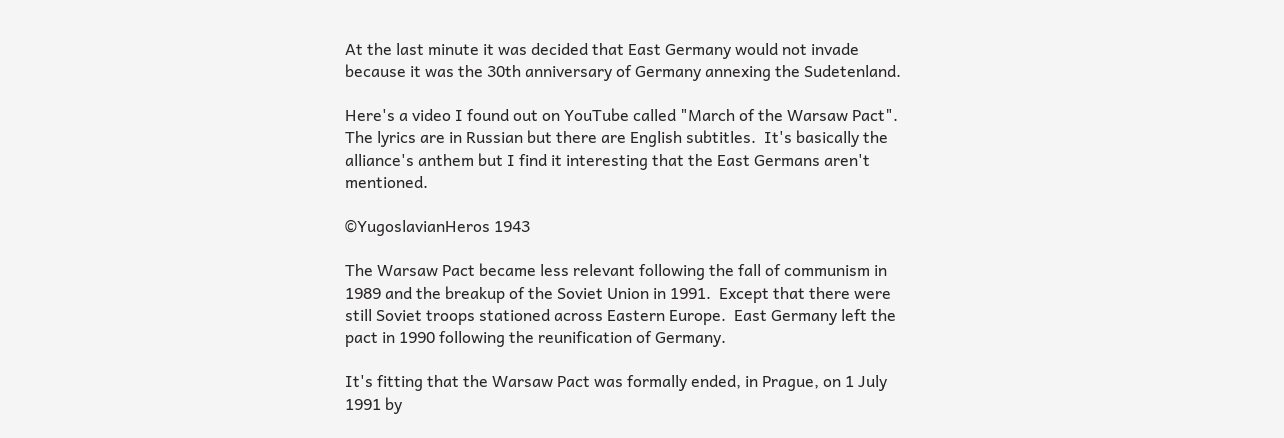At the last minute it was decided that East Germany would not invade because it was the 30th anniversary of Germany annexing the Sudetenland.

Here's a video I found out on YouTube called "March of the Warsaw Pact".  The lyrics are in Russian but there are English subtitles.  It's basically the alliance's anthem but I find it interesting that the East Germans aren't mentioned.

©YugoslavianHeros 1943

The Warsaw Pact became less relevant following the fall of communism in 1989 and the breakup of the Soviet Union in 1991.  Except that there were still Soviet troops stationed across Eastern Europe.  East Germany left the pact in 1990 following the reunification of Germany.

It's fitting that the Warsaw Pact was formally ended, in Prague, on 1 July 1991 by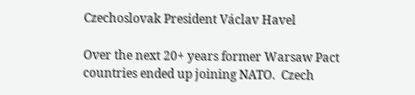Czechoslovak President Václav Havel

Over the next 20+ years former Warsaw Pact countries ended up joining NATO.  Czech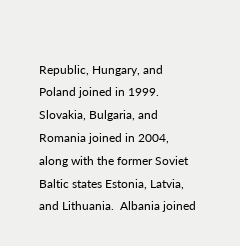Republic, Hungary, and Poland joined in 1999.  Slovakia, Bulgaria, and Romania joined in 2004, along with the former Soviet Baltic states Estonia, Latvia, and Lithuania.  Albania joined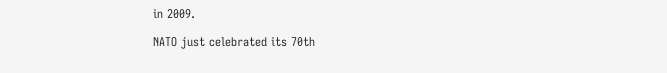in 2009.

NATO just celebrated its 70th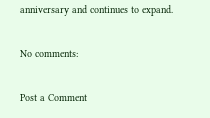anniversary and continues to expand.

No comments:

Post a Comment